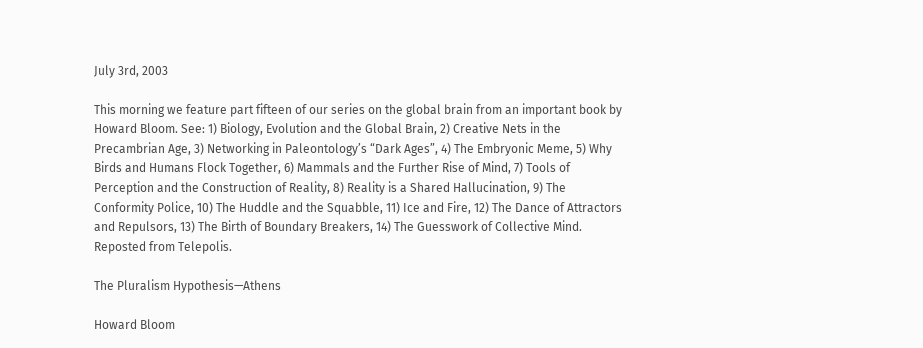July 3rd, 2003

This morning we feature part fifteen of our series on the global brain from an important book by Howard Bloom. See: 1) Biology, Evolution and the Global Brain, 2) Creative Nets in the Precambrian Age, 3) Networking in Paleontology’s “Dark Ages”, 4) The Embryonic Meme, 5) Why Birds and Humans Flock Together, 6) Mammals and the Further Rise of Mind, 7) Tools of Perception and the Construction of Reality, 8) Reality is a Shared Hallucination, 9) The Conformity Police, 10) The Huddle and the Squabble, 11) Ice and Fire, 12) The Dance of Attractors and Repulsors, 13) The Birth of Boundary Breakers, 14) The Guesswork of Collective Mind. Reposted from Telepolis.

The Pluralism Hypothesis—Athens

Howard Bloom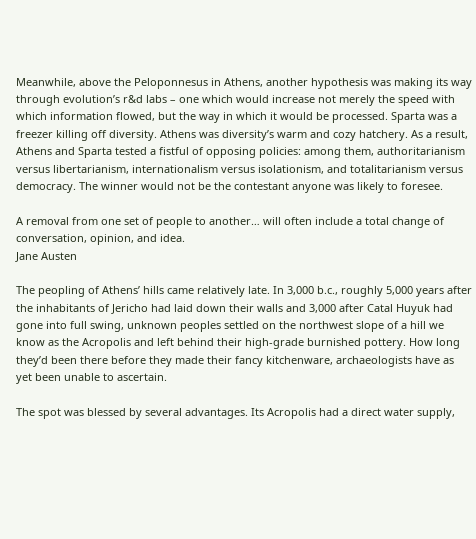Meanwhile, above the Peloponnesus in Athens, another hypothesis was making its way through evolution’s r&d labs – one which would increase not merely the speed with which information flowed, but the way in which it would be processed. Sparta was a freezer killing off diversity. Athens was diversity’s warm and cozy hatchery. As a result, Athens and Sparta tested a fistful of opposing policies: among them, authoritarianism versus libertarianism, internationalism versus isolationism, and totalitarianism versus democracy. The winner would not be the contestant anyone was likely to foresee.

A removal from one set of people to another… will often include a total change of conversation, opinion, and idea.
Jane Austen

The peopling of Athens’ hills came relatively late. In 3,000 b.c., roughly 5,000 years after the inhabitants of Jericho had laid down their walls and 3,000 after Catal Huyuk had gone into full swing, unknown peoples settled on the northwest slope of a hill we know as the Acropolis and left behind their high-grade burnished pottery. How long they’d been there before they made their fancy kitchenware, archaeologists have as yet been unable to ascertain.

The spot was blessed by several advantages. Its Acropolis had a direct water supply,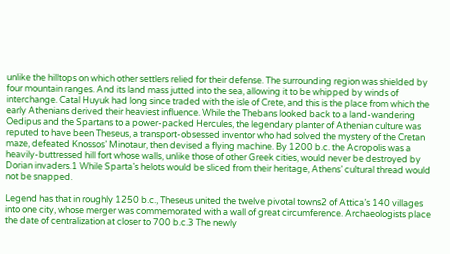unlike the hilltops on which other settlers relied for their defense. The surrounding region was shielded by four mountain ranges. And its land mass jutted into the sea, allowing it to be whipped by winds of interchange. Catal Huyuk had long since traded with the isle of Crete, and this is the place from which the early Athenians derived their heaviest influence. While the Thebans looked back to a land-wandering Oedipus and the Spartans to a power-packed Hercules, the legendary planter of Athenian culture was reputed to have been Theseus, a transport-obsessed inventor who had solved the mystery of the Cretan maze, defeated Knossos’ Minotaur, then devised a flying machine. By 1200 b.c. the Acropolis was a heavily-buttressed hill fort whose walls, unlike those of other Greek cities, would never be destroyed by Dorian invaders.1 While Sparta’s helots would be sliced from their heritage, Athens’ cultural thread would not be snapped.

Legend has that in roughly 1250 b.c., Theseus united the twelve pivotal towns2 of Attica’s 140 villages into one city, whose merger was commemorated with a wall of great circumference. Archaeologists place the date of centralization at closer to 700 b.c.3 The newly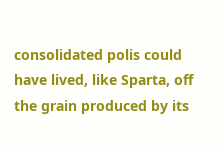consolidated polis could have lived, like Sparta, off the grain produced by its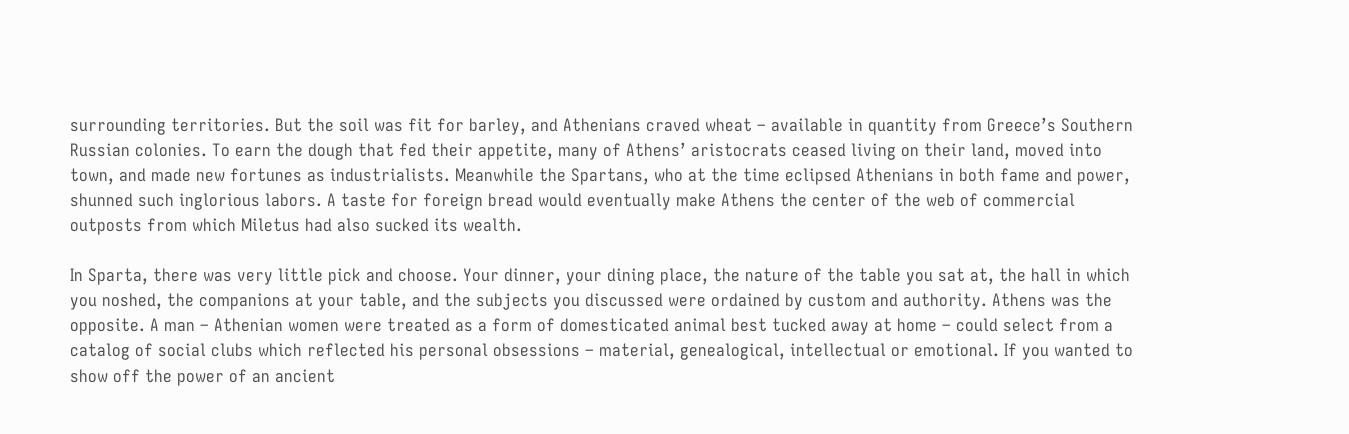surrounding territories. But the soil was fit for barley, and Athenians craved wheat – available in quantity from Greece’s Southern Russian colonies. To earn the dough that fed their appetite, many of Athens’ aristocrats ceased living on their land, moved into town, and made new fortunes as industrialists. Meanwhile the Spartans, who at the time eclipsed Athenians in both fame and power, shunned such inglorious labors. A taste for foreign bread would eventually make Athens the center of the web of commercial outposts from which Miletus had also sucked its wealth.

In Sparta, there was very little pick and choose. Your dinner, your dining place, the nature of the table you sat at, the hall in which you noshed, the companions at your table, and the subjects you discussed were ordained by custom and authority. Athens was the opposite. A man – Athenian women were treated as a form of domesticated animal best tucked away at home – could select from a catalog of social clubs which reflected his personal obsessions – material, genealogical, intellectual or emotional. If you wanted to show off the power of an ancient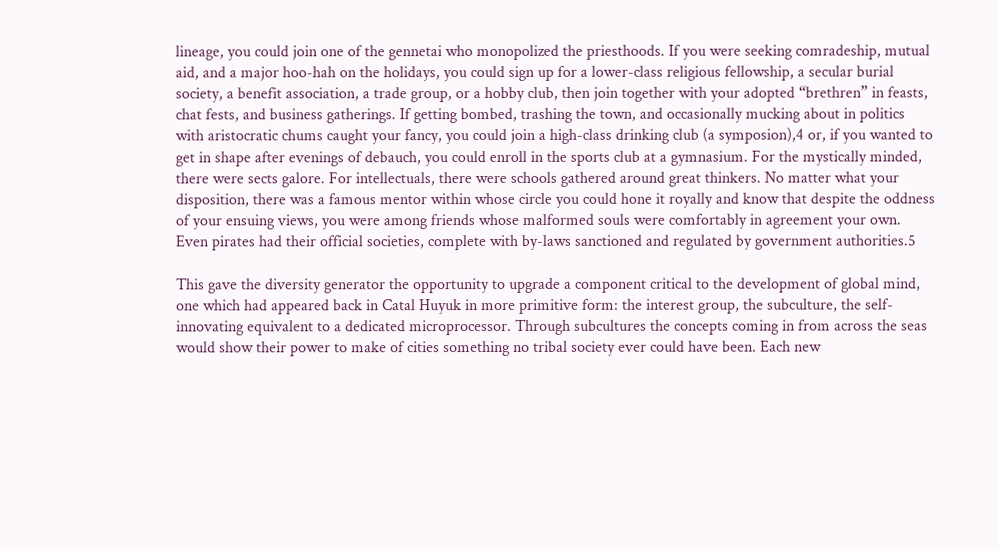lineage, you could join one of the gennetai who monopolized the priesthoods. If you were seeking comradeship, mutual aid, and a major hoo-hah on the holidays, you could sign up for a lower-class religious fellowship, a secular burial society, a benefit association, a trade group, or a hobby club, then join together with your adopted “brethren” in feasts, chat fests, and business gatherings. If getting bombed, trashing the town, and occasionally mucking about in politics with aristocratic chums caught your fancy, you could join a high-class drinking club (a symposion),4 or, if you wanted to get in shape after evenings of debauch, you could enroll in the sports club at a gymnasium. For the mystically minded, there were sects galore. For intellectuals, there were schools gathered around great thinkers. No matter what your disposition, there was a famous mentor within whose circle you could hone it royally and know that despite the oddness of your ensuing views, you were among friends whose malformed souls were comfortably in agreement your own. Even pirates had their official societies, complete with by-laws sanctioned and regulated by government authorities.5

This gave the diversity generator the opportunity to upgrade a component critical to the development of global mind, one which had appeared back in Catal Huyuk in more primitive form: the interest group, the subculture, the self-innovating equivalent to a dedicated microprocessor. Through subcultures the concepts coming in from across the seas would show their power to make of cities something no tribal society ever could have been. Each new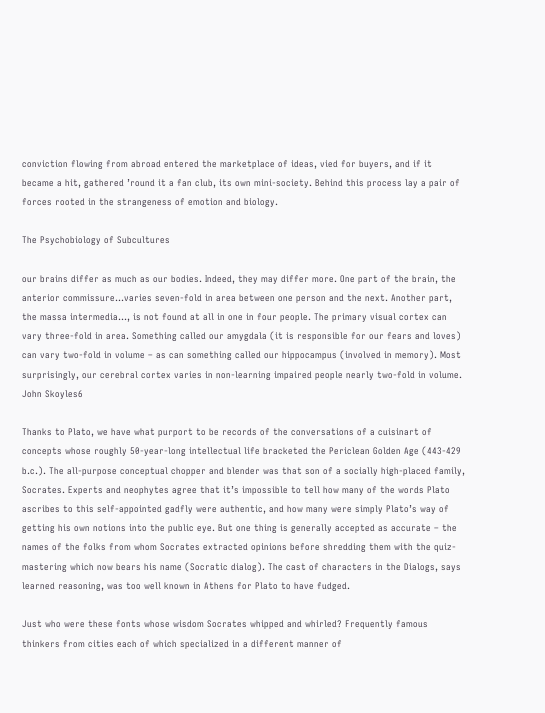conviction flowing from abroad entered the marketplace of ideas, vied for buyers, and if it became a hit, gathered ’round it a fan club, its own mini-society. Behind this process lay a pair of forces rooted in the strangeness of emotion and biology.

The Psychobiology of Subcultures

our brains differ as much as our bodies. Indeed, they may differ more. One part of the brain, the anterior commissure…varies seven-fold in area between one person and the next. Another part, the massa intermedia…, is not found at all in one in four people. The primary visual cortex can vary three-fold in area. Something called our amygdala (it is responsible for our fears and loves) can vary two-fold in volume – as can something called our hippocampus (involved in memory). Most surprisingly, our cerebral cortex varies in non-learning impaired people nearly two-fold in volume.
John Skoyles6

Thanks to Plato, we have what purport to be records of the conversations of a cuisinart of concepts whose roughly 50-year-long intellectual life bracketed the Periclean Golden Age (443-429 b.c.). The all-purpose conceptual chopper and blender was that son of a socially high-placed family, Socrates. Experts and neophytes agree that it’s impossible to tell how many of the words Plato ascribes to this self-appointed gadfly were authentic, and how many were simply Plato’s way of getting his own notions into the public eye. But one thing is generally accepted as accurate – the names of the folks from whom Socrates extracted opinions before shredding them with the quiz-mastering which now bears his name (Socratic dialog). The cast of characters in the Dialogs, says learned reasoning, was too well known in Athens for Plato to have fudged.

Just who were these fonts whose wisdom Socrates whipped and whirled? Frequently famous thinkers from cities each of which specialized in a different manner of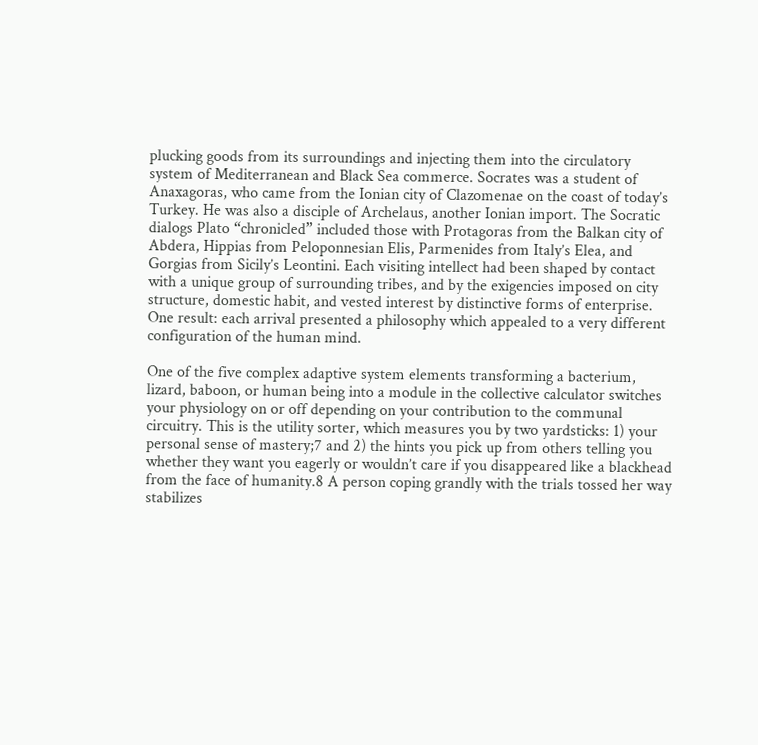plucking goods from its surroundings and injecting them into the circulatory system of Mediterranean and Black Sea commerce. Socrates was a student of Anaxagoras, who came from the Ionian city of Clazomenae on the coast of today’s Turkey. He was also a disciple of Archelaus, another Ionian import. The Socratic dialogs Plato “chronicled” included those with Protagoras from the Balkan city of Abdera, Hippias from Peloponnesian Elis, Parmenides from Italy’s Elea, and Gorgias from Sicily’s Leontini. Each visiting intellect had been shaped by contact with a unique group of surrounding tribes, and by the exigencies imposed on city structure, domestic habit, and vested interest by distinctive forms of enterprise. One result: each arrival presented a philosophy which appealed to a very different configuration of the human mind.

One of the five complex adaptive system elements transforming a bacterium, lizard, baboon, or human being into a module in the collective calculator switches your physiology on or off depending on your contribution to the communal circuitry. This is the utility sorter, which measures you by two yardsticks: 1) your personal sense of mastery;7 and 2) the hints you pick up from others telling you whether they want you eagerly or wouldn’t care if you disappeared like a blackhead from the face of humanity.8 A person coping grandly with the trials tossed her way stabilizes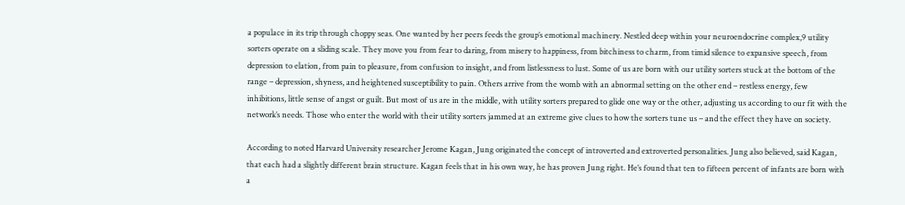a populace in its trip through choppy seas. One wanted by her peers feeds the group’s emotional machinery. Nestled deep within your neuroendocrine complex,9 utility sorters operate on a sliding scale. They move you from fear to daring, from misery to happiness, from bitchiness to charm, from timid silence to expansive speech, from depression to elation, from pain to pleasure, from confusion to insight, and from listlessness to lust. Some of us are born with our utility sorters stuck at the bottom of the range – depression, shyness, and heightened susceptibility to pain. Others arrive from the womb with an abnormal setting on the other end – restless energy, few inhibitions, little sense of angst or guilt. But most of us are in the middle, with utility sorters prepared to glide one way or the other, adjusting us according to our fit with the network’s needs. Those who enter the world with their utility sorters jammed at an extreme give clues to how the sorters tune us – and the effect they have on society.

According to noted Harvard University researcher Jerome Kagan, Jung originated the concept of introverted and extroverted personalities. Jung also believed, said Kagan, that each had a slightly different brain structure. Kagan feels that in his own way, he has proven Jung right. He’s found that ten to fifteen percent of infants are born with a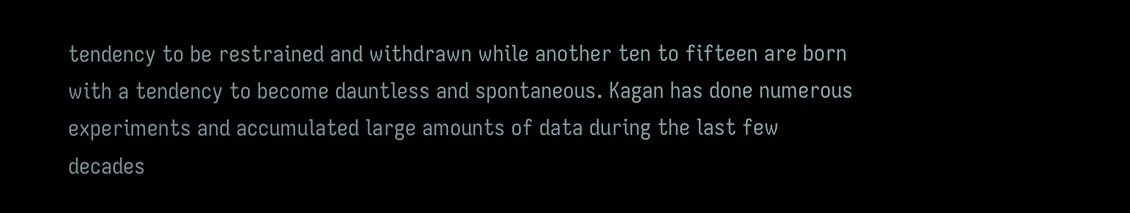tendency to be restrained and withdrawn while another ten to fifteen are born with a tendency to become dauntless and spontaneous. Kagan has done numerous experiments and accumulated large amounts of data during the last few decades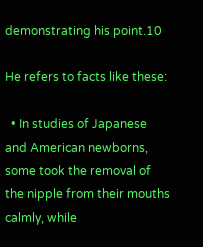demonstrating his point.10

He refers to facts like these:

  • In studies of Japanese and American newborns, some took the removal of the nipple from their mouths calmly, while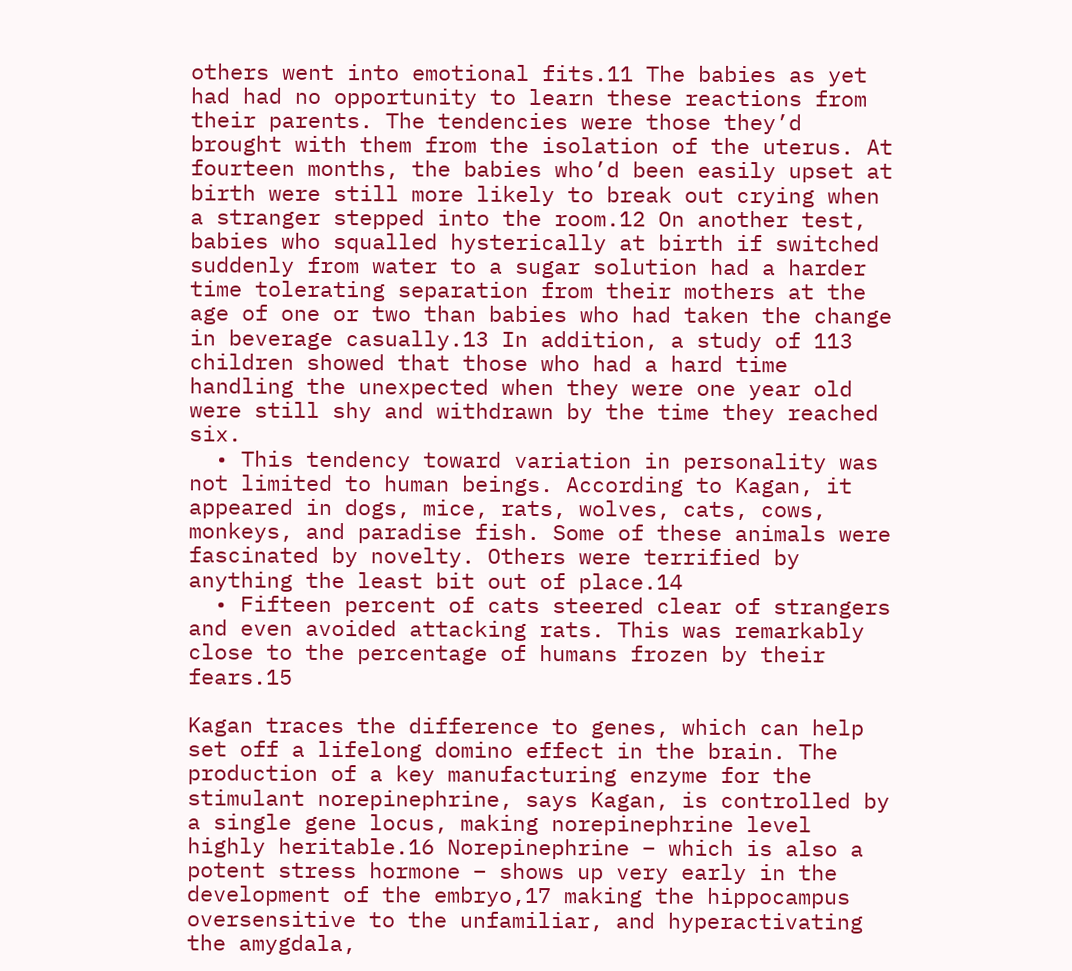others went into emotional fits.11 The babies as yet had had no opportunity to learn these reactions from their parents. The tendencies were those they’d brought with them from the isolation of the uterus. At fourteen months, the babies who’d been easily upset at birth were still more likely to break out crying when a stranger stepped into the room.12 On another test, babies who squalled hysterically at birth if switched suddenly from water to a sugar solution had a harder time tolerating separation from their mothers at the age of one or two than babies who had taken the change in beverage casually.13 In addition, a study of 113 children showed that those who had a hard time handling the unexpected when they were one year old were still shy and withdrawn by the time they reached six.
  • This tendency toward variation in personality was not limited to human beings. According to Kagan, it appeared in dogs, mice, rats, wolves, cats, cows, monkeys, and paradise fish. Some of these animals were fascinated by novelty. Others were terrified by anything the least bit out of place.14
  • Fifteen percent of cats steered clear of strangers and even avoided attacking rats. This was remarkably close to the percentage of humans frozen by their fears.15

Kagan traces the difference to genes, which can help set off a lifelong domino effect in the brain. The production of a key manufacturing enzyme for the stimulant norepinephrine, says Kagan, is controlled by a single gene locus, making norepinephrine level highly heritable.16 Norepinephrine – which is also a potent stress hormone – shows up very early in the development of the embryo,17 making the hippocampus oversensitive to the unfamiliar, and hyperactivating the amygdala,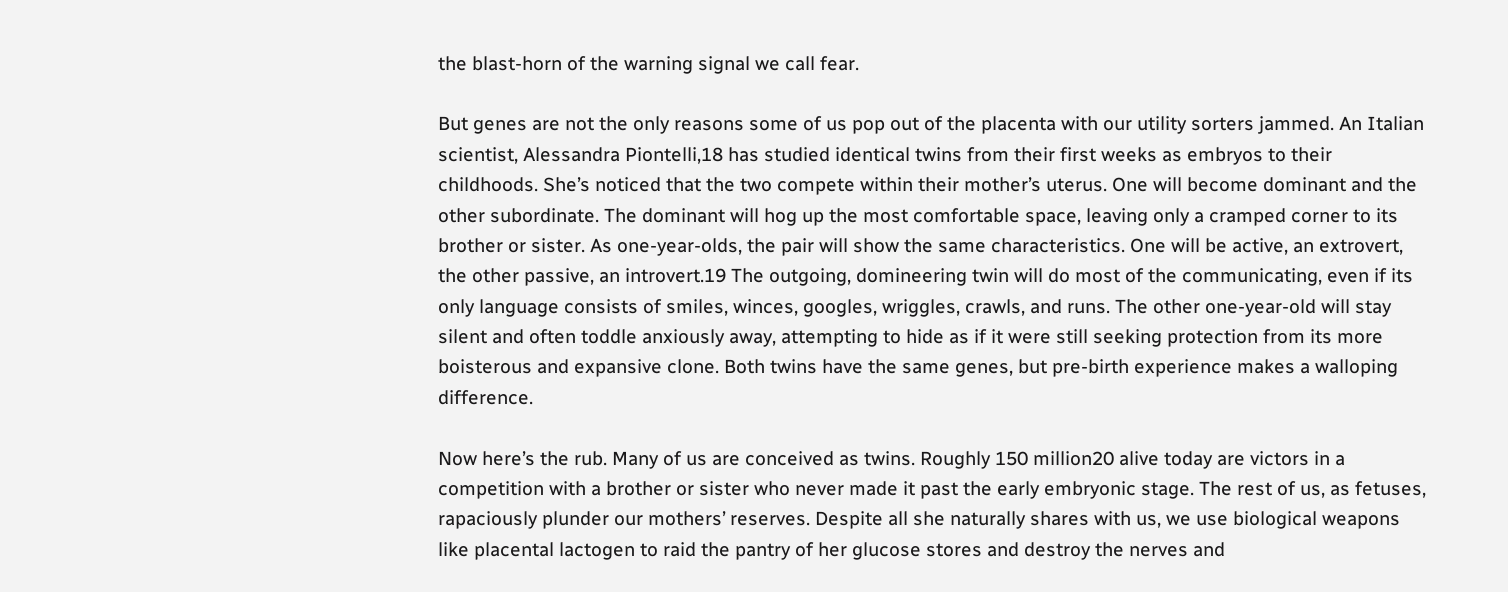the blast-horn of the warning signal we call fear.

But genes are not the only reasons some of us pop out of the placenta with our utility sorters jammed. An Italian scientist, Alessandra Piontelli,18 has studied identical twins from their first weeks as embryos to their childhoods. She’s noticed that the two compete within their mother’s uterus. One will become dominant and the other subordinate. The dominant will hog up the most comfortable space, leaving only a cramped corner to its brother or sister. As one-year-olds, the pair will show the same characteristics. One will be active, an extrovert, the other passive, an introvert.19 The outgoing, domineering twin will do most of the communicating, even if its only language consists of smiles, winces, googles, wriggles, crawls, and runs. The other one-year-old will stay silent and often toddle anxiously away, attempting to hide as if it were still seeking protection from its more boisterous and expansive clone. Both twins have the same genes, but pre-birth experience makes a walloping difference.

Now here’s the rub. Many of us are conceived as twins. Roughly 150 million20 alive today are victors in a competition with a brother or sister who never made it past the early embryonic stage. The rest of us, as fetuses, rapaciously plunder our mothers’ reserves. Despite all she naturally shares with us, we use biological weapons like placental lactogen to raid the pantry of her glucose stores and destroy the nerves and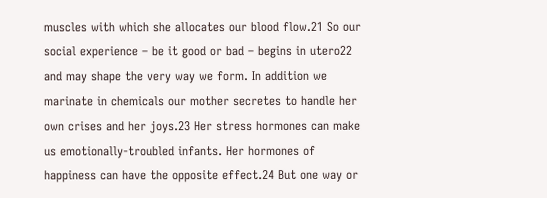muscles with which she allocates our blood flow.21 So our social experience – be it good or bad – begins in utero22 and may shape the very way we form. In addition we marinate in chemicals our mother secretes to handle her own crises and her joys.23 Her stress hormones can make us emotionally-troubled infants. Her hormones of happiness can have the opposite effect.24 But one way or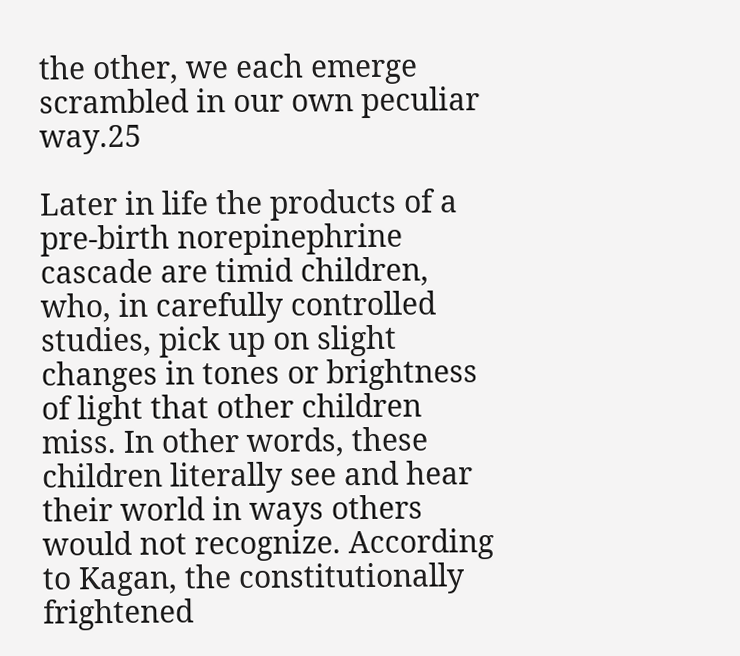the other, we each emerge scrambled in our own peculiar way.25

Later in life the products of a pre-birth norepinephrine cascade are timid children, who, in carefully controlled studies, pick up on slight changes in tones or brightness of light that other children miss. In other words, these children literally see and hear their world in ways others would not recognize. According to Kagan, the constitutionally frightened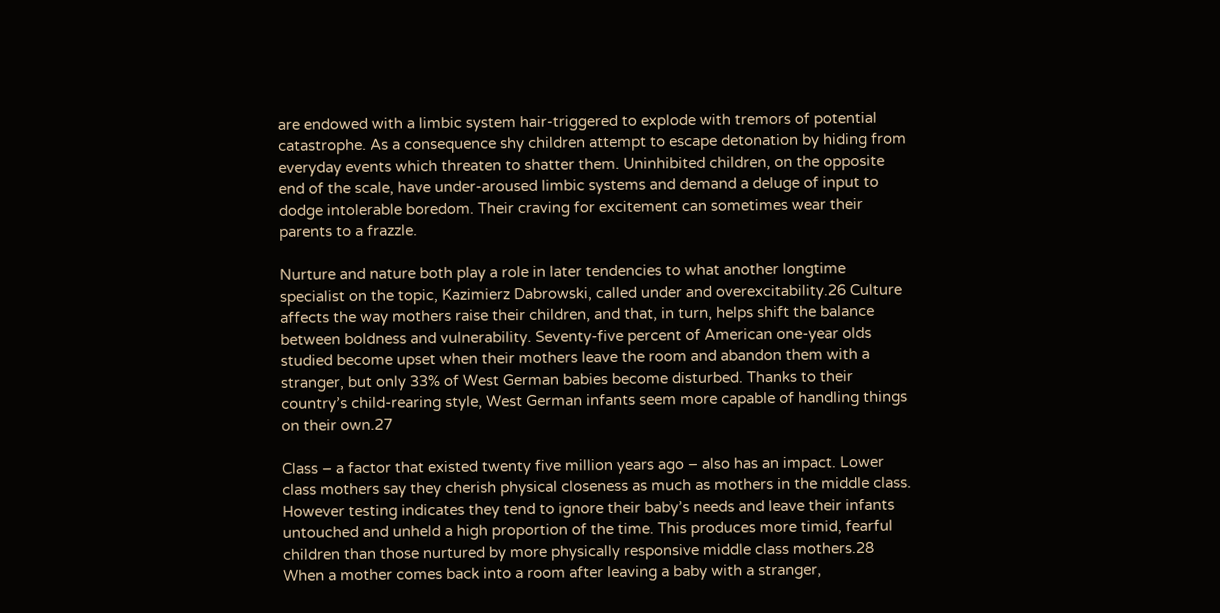are endowed with a limbic system hair-triggered to explode with tremors of potential catastrophe. As a consequence shy children attempt to escape detonation by hiding from everyday events which threaten to shatter them. Uninhibited children, on the opposite end of the scale, have under-aroused limbic systems and demand a deluge of input to dodge intolerable boredom. Their craving for excitement can sometimes wear their parents to a frazzle.

Nurture and nature both play a role in later tendencies to what another longtime specialist on the topic, Kazimierz Dabrowski, called under and overexcitability.26 Culture affects the way mothers raise their children, and that, in turn, helps shift the balance between boldness and vulnerability. Seventy-five percent of American one-year olds studied become upset when their mothers leave the room and abandon them with a stranger, but only 33% of West German babies become disturbed. Thanks to their country’s child-rearing style, West German infants seem more capable of handling things on their own.27

Class – a factor that existed twenty five million years ago – also has an impact. Lower class mothers say they cherish physical closeness as much as mothers in the middle class. However testing indicates they tend to ignore their baby’s needs and leave their infants untouched and unheld a high proportion of the time. This produces more timid, fearful children than those nurtured by more physically responsive middle class mothers.28 When a mother comes back into a room after leaving a baby with a stranger,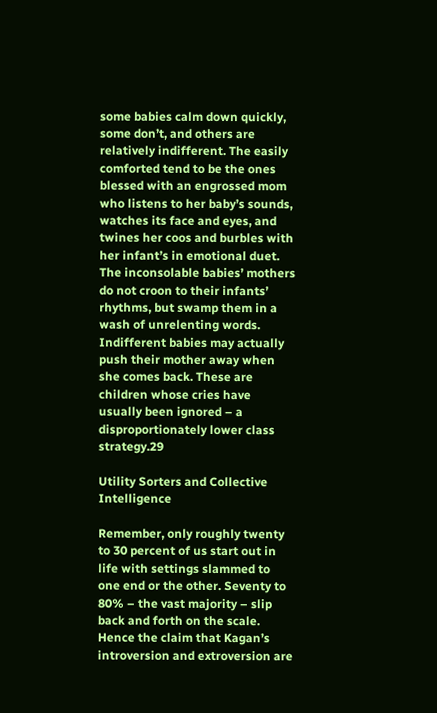some babies calm down quickly, some don’t, and others are relatively indifferent. The easily comforted tend to be the ones blessed with an engrossed mom who listens to her baby’s sounds, watches its face and eyes, and twines her coos and burbles with her infant’s in emotional duet. The inconsolable babies’ mothers do not croon to their infants’ rhythms, but swamp them in a wash of unrelenting words. Indifferent babies may actually push their mother away when she comes back. These are children whose cries have usually been ignored – a disproportionately lower class strategy.29

Utility Sorters and Collective Intelligence

Remember, only roughly twenty to 30 percent of us start out in life with settings slammed to one end or the other. Seventy to 80% – the vast majority – slip back and forth on the scale. Hence the claim that Kagan’s introversion and extroversion are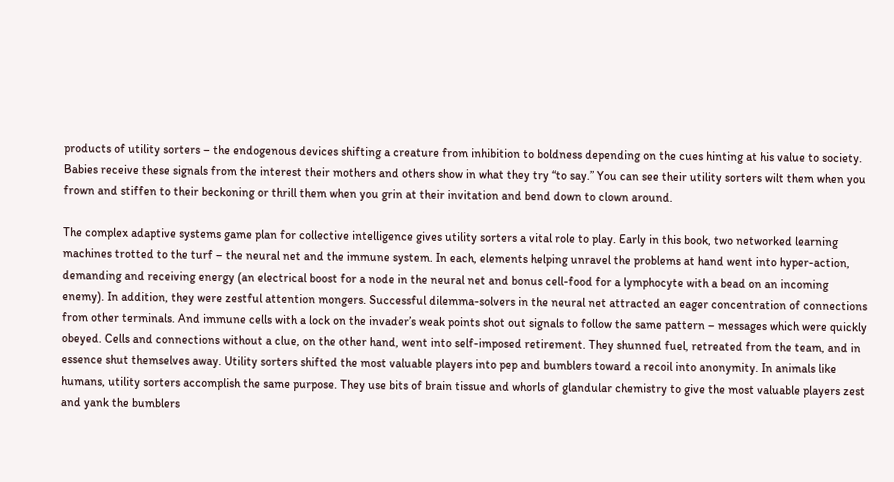products of utility sorters – the endogenous devices shifting a creature from inhibition to boldness depending on the cues hinting at his value to society. Babies receive these signals from the interest their mothers and others show in what they try “to say.” You can see their utility sorters wilt them when you frown and stiffen to their beckoning or thrill them when you grin at their invitation and bend down to clown around.

The complex adaptive systems game plan for collective intelligence gives utility sorters a vital role to play. Early in this book, two networked learning machines trotted to the turf – the neural net and the immune system. In each, elements helping unravel the problems at hand went into hyper-action, demanding and receiving energy (an electrical boost for a node in the neural net and bonus cell-food for a lymphocyte with a bead on an incoming enemy). In addition, they were zestful attention mongers. Successful dilemma-solvers in the neural net attracted an eager concentration of connections from other terminals. And immune cells with a lock on the invader’s weak points shot out signals to follow the same pattern – messages which were quickly obeyed. Cells and connections without a clue, on the other hand, went into self-imposed retirement. They shunned fuel, retreated from the team, and in essence shut themselves away. Utility sorters shifted the most valuable players into pep and bumblers toward a recoil into anonymity. In animals like humans, utility sorters accomplish the same purpose. They use bits of brain tissue and whorls of glandular chemistry to give the most valuable players zest and yank the bumblers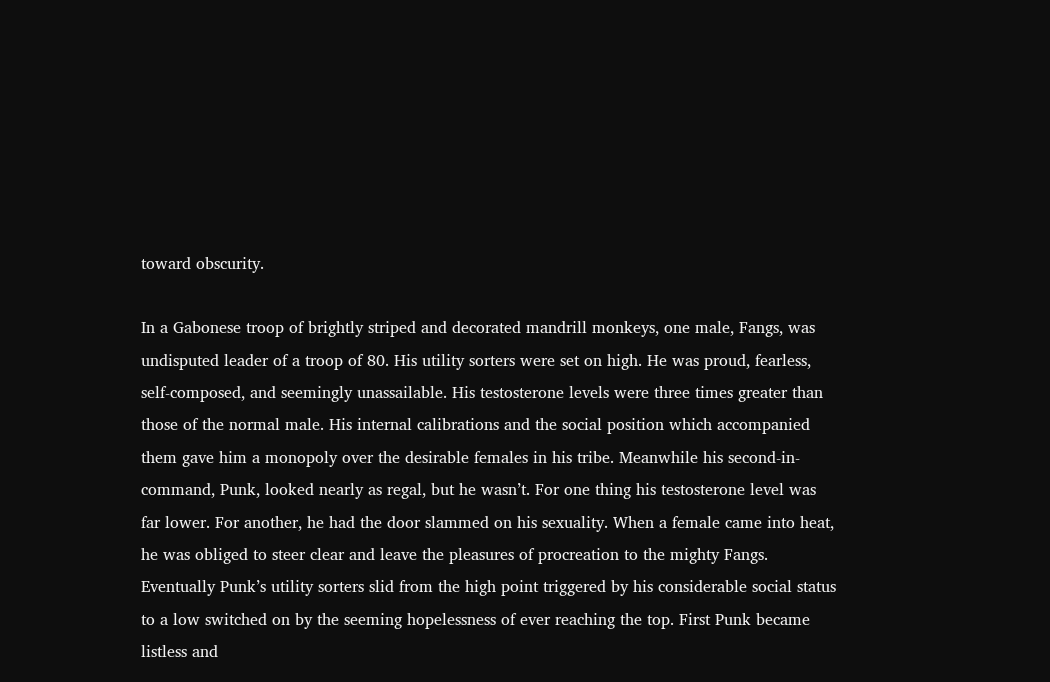toward obscurity.

In a Gabonese troop of brightly striped and decorated mandrill monkeys, one male, Fangs, was undisputed leader of a troop of 80. His utility sorters were set on high. He was proud, fearless, self-composed, and seemingly unassailable. His testosterone levels were three times greater than those of the normal male. His internal calibrations and the social position which accompanied them gave him a monopoly over the desirable females in his tribe. Meanwhile his second-in-command, Punk, looked nearly as regal, but he wasn’t. For one thing his testosterone level was far lower. For another, he had the door slammed on his sexuality. When a female came into heat, he was obliged to steer clear and leave the pleasures of procreation to the mighty Fangs. Eventually Punk’s utility sorters slid from the high point triggered by his considerable social status to a low switched on by the seeming hopelessness of ever reaching the top. First Punk became listless and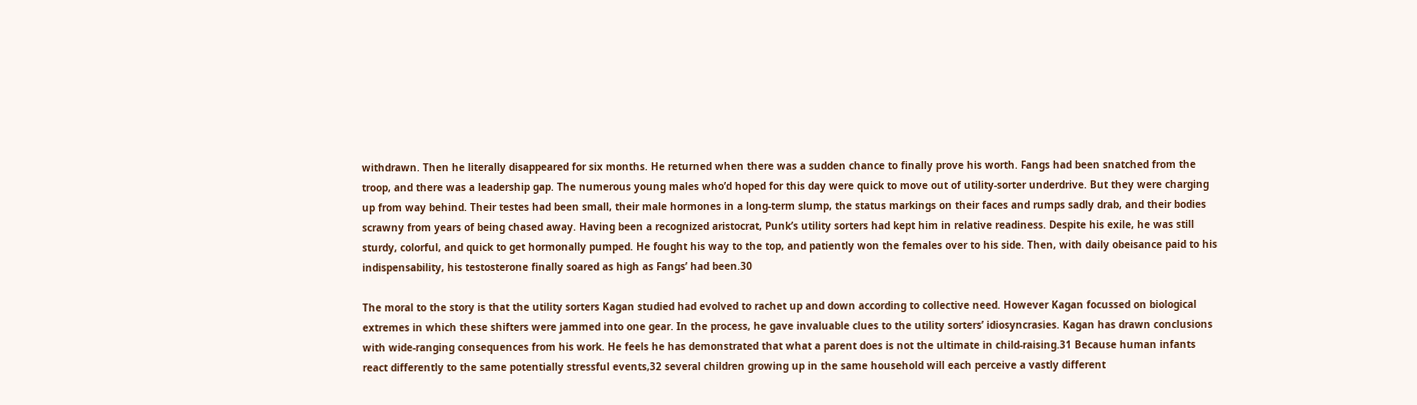withdrawn. Then he literally disappeared for six months. He returned when there was a sudden chance to finally prove his worth. Fangs had been snatched from the troop, and there was a leadership gap. The numerous young males who’d hoped for this day were quick to move out of utility-sorter underdrive. But they were charging up from way behind. Their testes had been small, their male hormones in a long-term slump, the status markings on their faces and rumps sadly drab, and their bodies scrawny from years of being chased away. Having been a recognized aristocrat, Punk’s utility sorters had kept him in relative readiness. Despite his exile, he was still sturdy, colorful, and quick to get hormonally pumped. He fought his way to the top, and patiently won the females over to his side. Then, with daily obeisance paid to his indispensability, his testosterone finally soared as high as Fangs’ had been.30

The moral to the story is that the utility sorters Kagan studied had evolved to rachet up and down according to collective need. However Kagan focussed on biological extremes in which these shifters were jammed into one gear. In the process, he gave invaluable clues to the utility sorters’ idiosyncrasies. Kagan has drawn conclusions with wide-ranging consequences from his work. He feels he has demonstrated that what a parent does is not the ultimate in child-raising.31 Because human infants react differently to the same potentially stressful events,32 several children growing up in the same household will each perceive a vastly different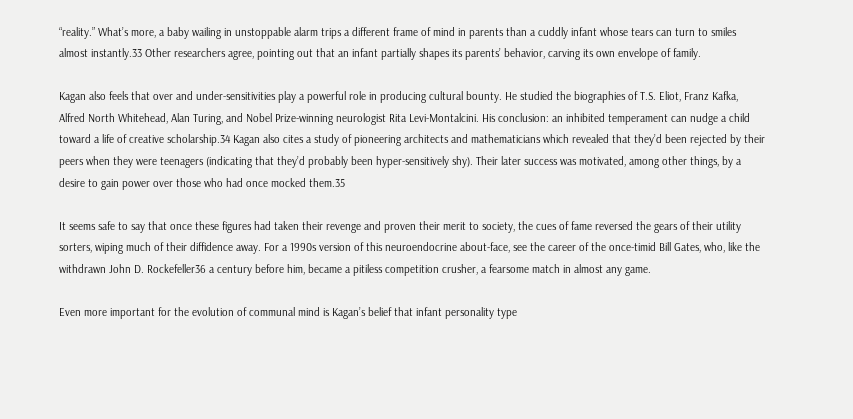“reality.” What’s more, a baby wailing in unstoppable alarm trips a different frame of mind in parents than a cuddly infant whose tears can turn to smiles almost instantly.33 Other researchers agree, pointing out that an infant partially shapes its parents’ behavior, carving its own envelope of family.

Kagan also feels that over and under-sensitivities play a powerful role in producing cultural bounty. He studied the biographies of T.S. Eliot, Franz Kafka, Alfred North Whitehead, Alan Turing, and Nobel Prize-winning neurologist Rita Levi-Montalcini. His conclusion: an inhibited temperament can nudge a child toward a life of creative scholarship.34 Kagan also cites a study of pioneering architects and mathematicians which revealed that they’d been rejected by their peers when they were teenagers (indicating that they’d probably been hyper-sensitively shy). Their later success was motivated, among other things, by a desire to gain power over those who had once mocked them.35

It seems safe to say that once these figures had taken their revenge and proven their merit to society, the cues of fame reversed the gears of their utility sorters, wiping much of their diffidence away. For a 1990s version of this neuroendocrine about-face, see the career of the once-timid Bill Gates, who, like the withdrawn John D. Rockefeller36 a century before him, became a pitiless competition crusher, a fearsome match in almost any game.

Even more important for the evolution of communal mind is Kagan’s belief that infant personality type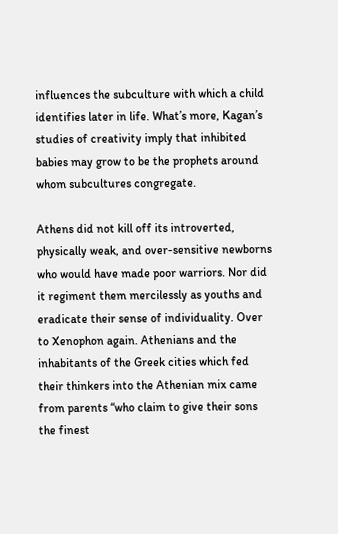influences the subculture with which a child identifies later in life. What’s more, Kagan’s studies of creativity imply that inhibited babies may grow to be the prophets around whom subcultures congregate.

Athens did not kill off its introverted, physically weak, and over-sensitive newborns who would have made poor warriors. Nor did it regiment them mercilessly as youths and eradicate their sense of individuality. Over to Xenophon again. Athenians and the inhabitants of the Greek cities which fed their thinkers into the Athenian mix came from parents “who claim to give their sons the finest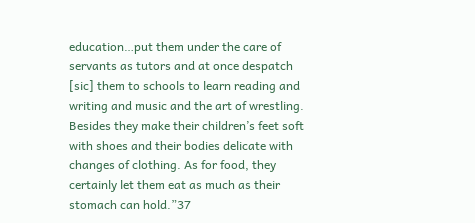education…put them under the care of servants as tutors and at once despatch [sic] them to schools to learn reading and writing and music and the art of wrestling. Besides they make their children’s feet soft with shoes and their bodies delicate with changes of clothing. As for food, they certainly let them eat as much as their stomach can hold.”37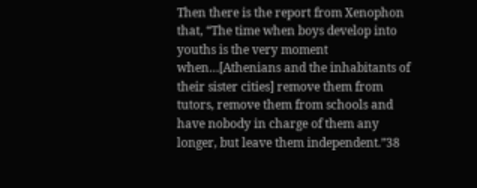Then there is the report from Xenophon that, “The time when boys develop into youths is the very moment when…[Athenians and the inhabitants of their sister cities] remove them from tutors, remove them from schools and have nobody in charge of them any longer, but leave them independent.”38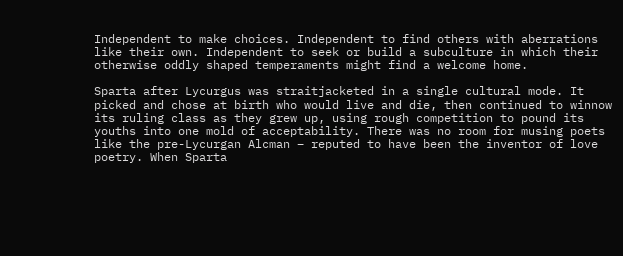Independent to make choices. Independent to find others with aberrations like their own. Independent to seek or build a subculture in which their otherwise oddly shaped temperaments might find a welcome home.

Sparta after Lycurgus was straitjacketed in a single cultural mode. It picked and chose at birth who would live and die, then continued to winnow its ruling class as they grew up, using rough competition to pound its youths into one mold of acceptability. There was no room for musing poets like the pre-Lycurgan Alcman – reputed to have been the inventor of love poetry. When Sparta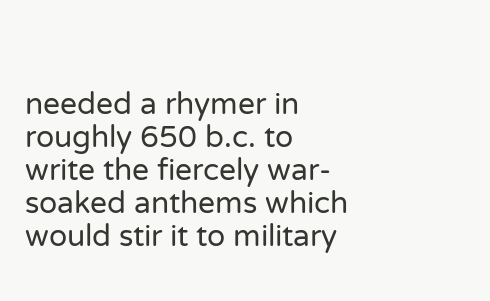needed a rhymer in roughly 650 b.c. to write the fiercely war-soaked anthems which would stir it to military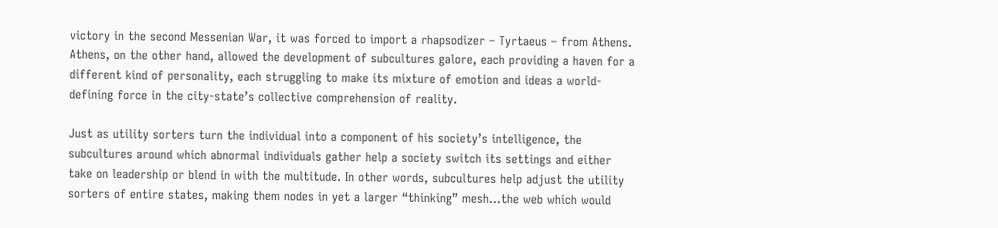victory in the second Messenian War, it was forced to import a rhapsodizer – Tyrtaeus – from Athens. Athens, on the other hand, allowed the development of subcultures galore, each providing a haven for a different kind of personality, each struggling to make its mixture of emotion and ideas a world-defining force in the city-state’s collective comprehension of reality.

Just as utility sorters turn the individual into a component of his society’s intelligence, the subcultures around which abnormal individuals gather help a society switch its settings and either take on leadership or blend in with the multitude. In other words, subcultures help adjust the utility sorters of entire states, making them nodes in yet a larger “thinking” mesh…the web which would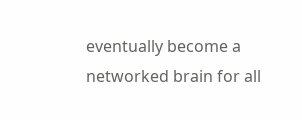eventually become a networked brain for all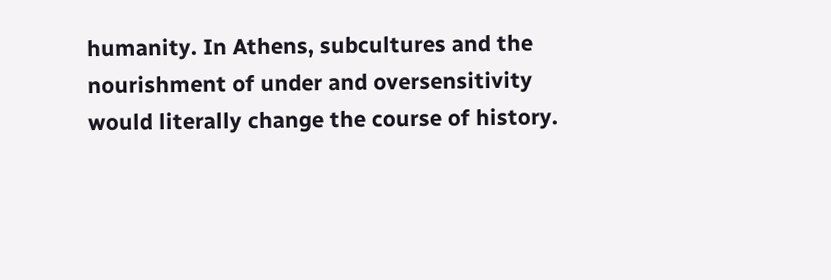humanity. In Athens, subcultures and the nourishment of under and oversensitivity would literally change the course of history.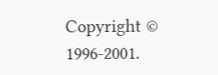Copyright © 1996-2001.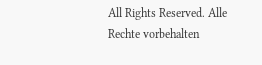All Rights Reserved. Alle Rechte vorbehalten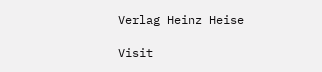Verlag Heinz Heise

Visit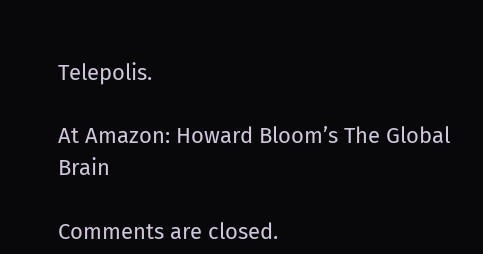Telepolis.

At Amazon: Howard Bloom’s The Global Brain

Comments are closed.